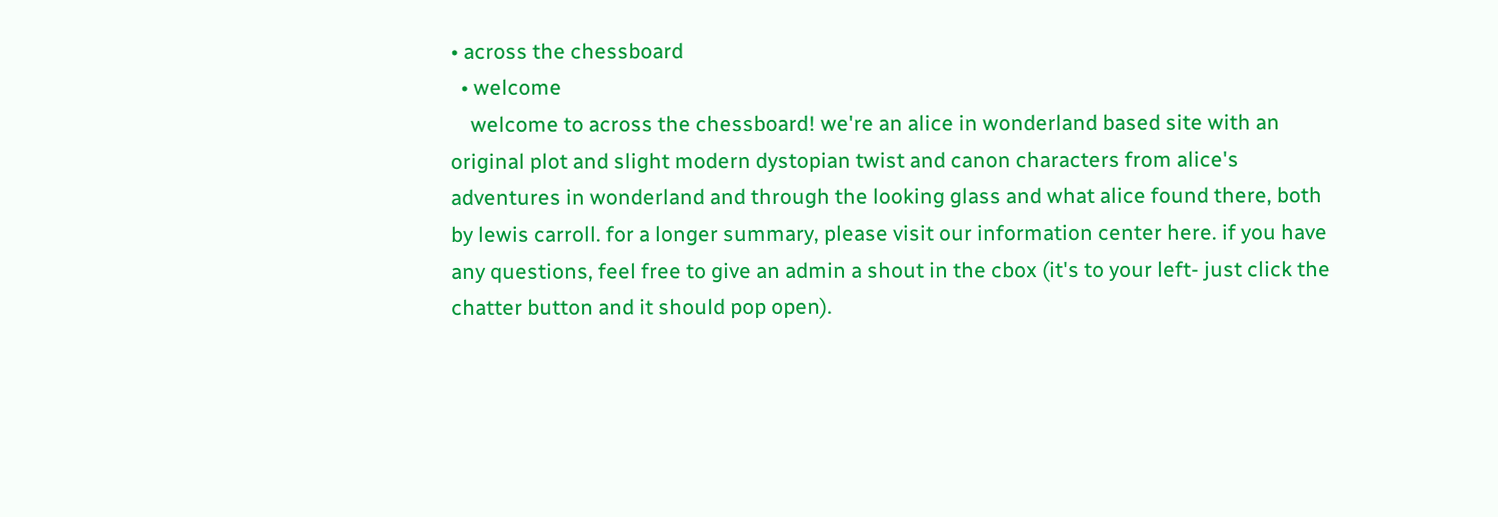• across the chessboard
  • welcome
    welcome to across the chessboard! we're an alice in wonderland based site with an original plot and slight modern dystopian twist and canon characters from alice's adventures in wonderland and through the looking glass and what alice found there, both by lewis carroll. for a longer summary, please visit our information center here. if you have any questions, feel free to give an admin a shout in the cbox (it's to your left- just click the chatter button and it should pop open).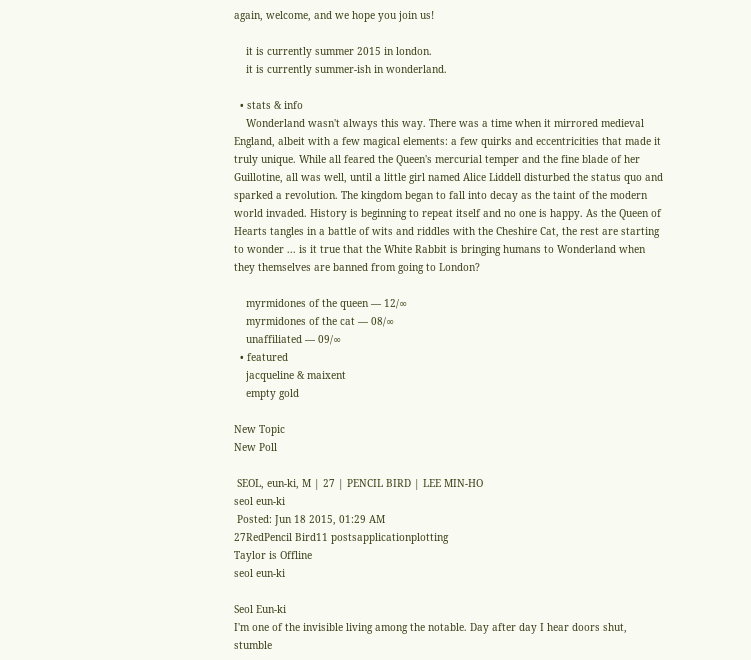again, welcome, and we hope you join us!

    it is currently summer 2015 in london.
    it is currently summer-ish in wonderland.

  • stats & info
    Wonderland wasn't always this way. There was a time when it mirrored medieval England, albeit with a few magical elements: a few quirks and eccentricities that made it truly unique. While all feared the Queen's mercurial temper and the fine blade of her Guillotine, all was well, until a little girl named Alice Liddell disturbed the status quo and sparked a revolution. The kingdom began to fall into decay as the taint of the modern world invaded. History is beginning to repeat itself and no one is happy. As the Queen of Hearts tangles in a battle of wits and riddles with the Cheshire Cat, the rest are starting to wonder ... is it true that the White Rabbit is bringing humans to Wonderland when they themselves are banned from going to London?

    myrmidones of the queen — 12/∞
    myrmidones of the cat — 08/∞
    unaffiliated — 09/∞
  • featured
    jacqueline & maixent
    empty gold

New Topic
New Poll

 SEOL, eun-ki, M | 27 | PENCIL BIRD | LEE MIN-HO
seol eun-ki
 Posted: Jun 18 2015, 01:29 AM
27RedPencil Bird11 postsapplicationplotting
Taylor is Offline
seol eun-ki

Seol Eun-ki
I'm one of the invisible living among the notable. Day after day I hear doors shut, stumble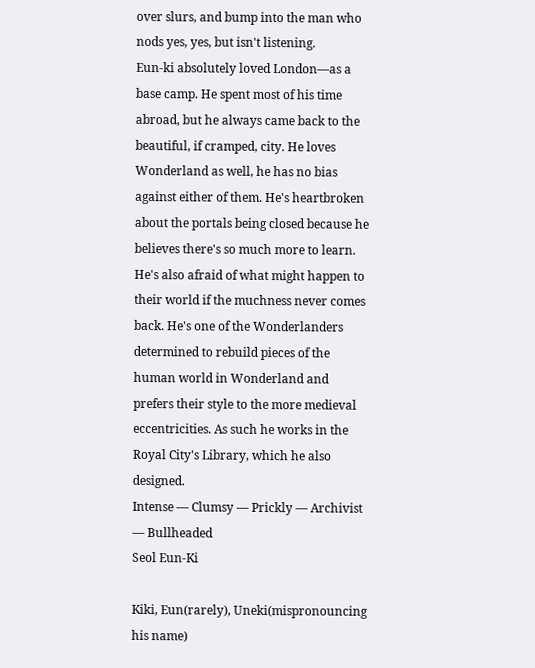over slurs, and bump into the man who nods yes, yes, but isn't listening.
Eun-ki absolutely loved London—as a base camp. He spent most of his time abroad, but he always came back to the beautiful, if cramped, city. He loves Wonderland as well, he has no bias against either of them. He's heartbroken about the portals being closed because he believes there's so much more to learn. He's also afraid of what might happen to their world if the muchness never comes back. He's one of the Wonderlanders determined to rebuild pieces of the human world in Wonderland and prefers their style to the more medieval eccentricities. As such he works in the Royal City's Library, which he also designed.
Intense — Clumsy — Prickly — Archivist — Bullheaded
Seol Eun-Ki

Kiki, Eun(rarely), Uneki(mispronouncing his name)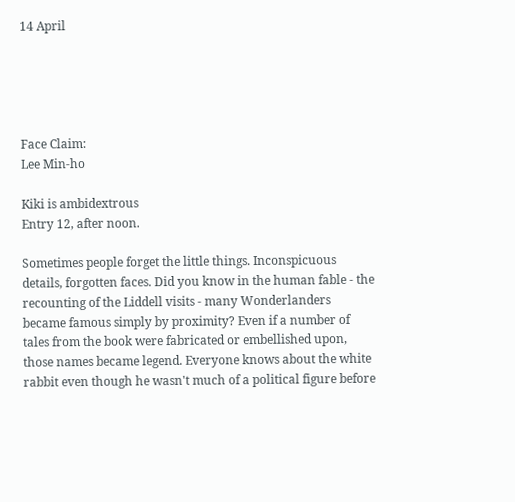14 April





Face Claim:
Lee Min-ho

Kiki is ambidextrous
Entry 12, after noon.

Sometimes people forget the little things. Inconspicuous details, forgotten faces. Did you know in the human fable - the recounting of the Liddell visits - many Wonderlanders became famous simply by proximity? Even if a number of tales from the book were fabricated or embellished upon, those names became legend. Everyone knows about the white rabbit even though he wasn't much of a political figure before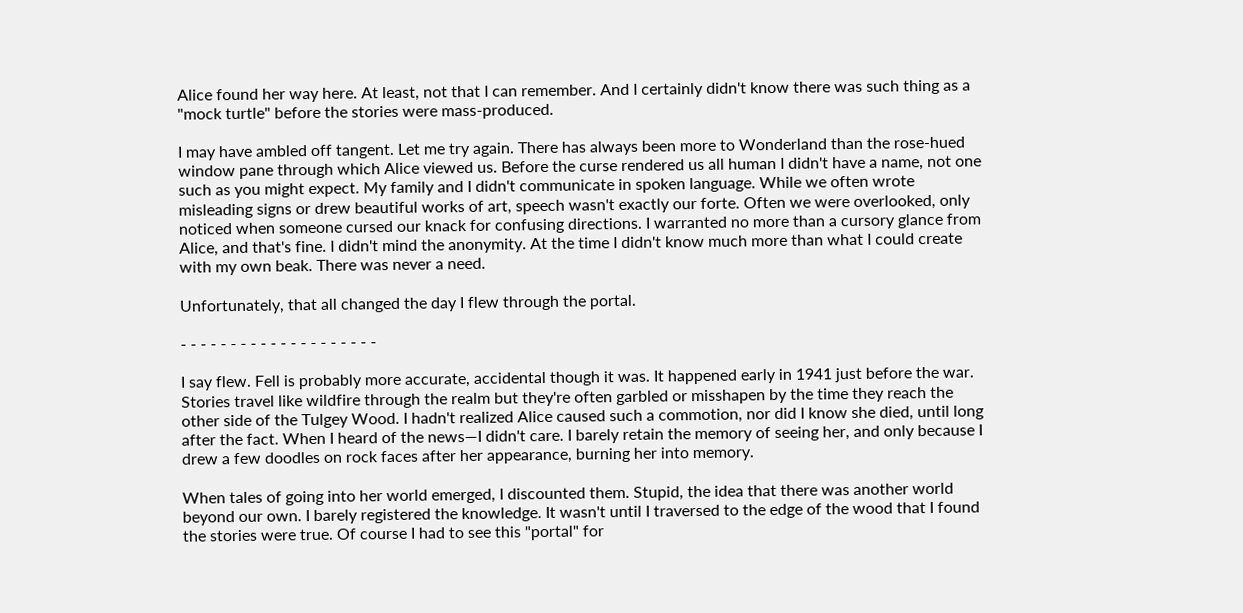Alice found her way here. At least, not that I can remember. And I certainly didn't know there was such thing as a "mock turtle" before the stories were mass-produced.

I may have ambled off tangent. Let me try again. There has always been more to Wonderland than the rose-hued window pane through which Alice viewed us. Before the curse rendered us all human I didn't have a name, not one such as you might expect. My family and I didn't communicate in spoken language. While we often wrote misleading signs or drew beautiful works of art, speech wasn't exactly our forte. Often we were overlooked, only noticed when someone cursed our knack for confusing directions. I warranted no more than a cursory glance from Alice, and that's fine. I didn't mind the anonymity. At the time I didn't know much more than what I could create with my own beak. There was never a need.

Unfortunately, that all changed the day I flew through the portal.

- - - - - - - - - - - - - - - - - - - -

I say flew. Fell is probably more accurate, accidental though it was. It happened early in 1941 just before the war. Stories travel like wildfire through the realm but they're often garbled or misshapen by the time they reach the other side of the Tulgey Wood. I hadn't realized Alice caused such a commotion, nor did I know she died, until long after the fact. When I heard of the news—I didn't care. I barely retain the memory of seeing her, and only because I drew a few doodles on rock faces after her appearance, burning her into memory.

When tales of going into her world emerged, I discounted them. Stupid, the idea that there was another world beyond our own. I barely registered the knowledge. It wasn't until I traversed to the edge of the wood that I found the stories were true. Of course I had to see this "portal" for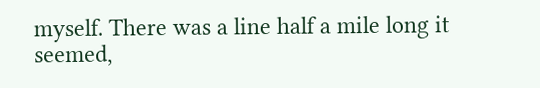myself. There was a line half a mile long it seemed,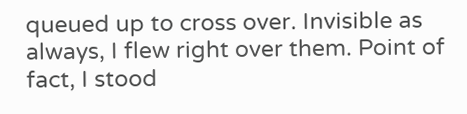queued up to cross over. Invisible as always, I flew right over them. Point of fact, I stood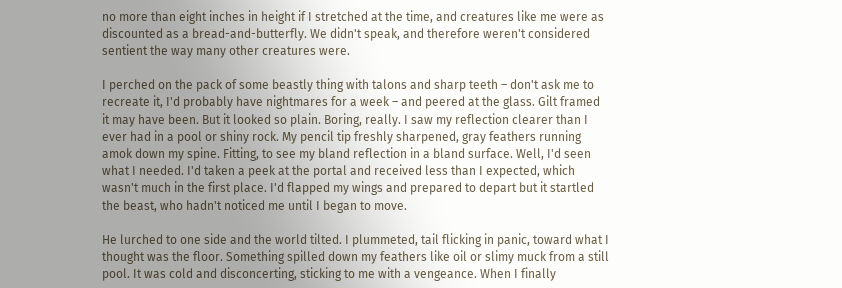no more than eight inches in height if I stretched at the time, and creatures like me were as discounted as a bread-and-butterfly. We didn't speak, and therefore weren't considered sentient the way many other creatures were.

I perched on the pack of some beastly thing with talons and sharp teeth – don't ask me to recreate it, I'd probably have nightmares for a week – and peered at the glass. Gilt framed it may have been. But it looked so plain. Boring, really. I saw my reflection clearer than I ever had in a pool or shiny rock. My pencil tip freshly sharpened, gray feathers running amok down my spine. Fitting, to see my bland reflection in a bland surface. Well, I'd seen what I needed. I'd taken a peek at the portal and received less than I expected, which wasn't much in the first place. I'd flapped my wings and prepared to depart but it startled the beast, who hadn't noticed me until I began to move.

He lurched to one side and the world tilted. I plummeted, tail flicking in panic, toward what I thought was the floor. Something spilled down my feathers like oil or slimy muck from a still pool. It was cold and disconcerting, sticking to me with a vengeance. When I finally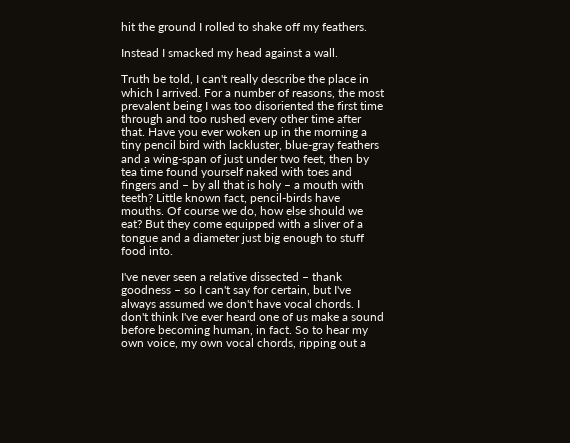hit the ground I rolled to shake off my feathers.

Instead I smacked my head against a wall.

Truth be told, I can't really describe the place in which I arrived. For a number of reasons, the most prevalent being I was too disoriented the first time through and too rushed every other time after that. Have you ever woken up in the morning a tiny pencil bird with lackluster, blue-gray feathers and a wing-span of just under two feet, then by tea time found yourself naked with toes and fingers and – by all that is holy – a mouth with teeth? Little known fact, pencil-birds have mouths. Of course we do, how else should we eat? But they come equipped with a sliver of a tongue and a diameter just big enough to stuff food into.

I've never seen a relative dissected – thank goodness – so I can't say for certain, but I've always assumed we don't have vocal chords. I don't think I've ever heard one of us make a sound before becoming human, in fact. So to hear my own voice, my own vocal chords, ripping out a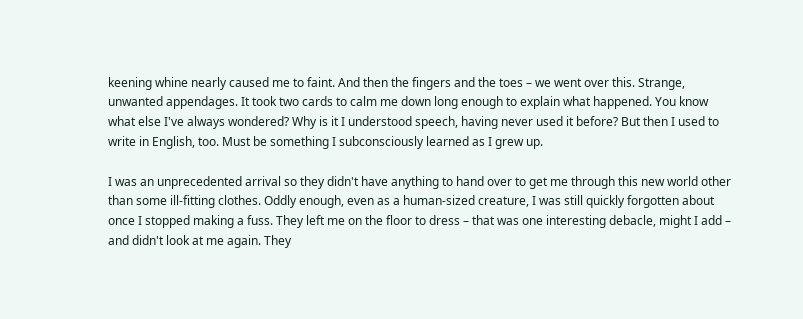keening whine nearly caused me to faint. And then the fingers and the toes – we went over this. Strange, unwanted appendages. It took two cards to calm me down long enough to explain what happened. You know what else I've always wondered? Why is it I understood speech, having never used it before? But then I used to write in English, too. Must be something I subconsciously learned as I grew up.

I was an unprecedented arrival so they didn't have anything to hand over to get me through this new world other than some ill-fitting clothes. Oddly enough, even as a human-sized creature, I was still quickly forgotten about once I stopped making a fuss. They left me on the floor to dress – that was one interesting debacle, might I add – and didn't look at me again. They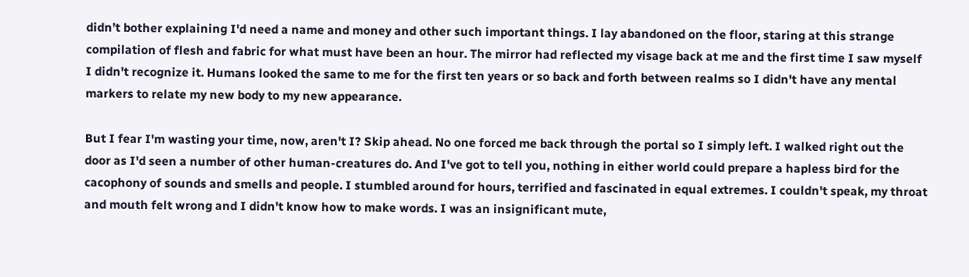didn’t bother explaining I'd need a name and money and other such important things. I lay abandoned on the floor, staring at this strange compilation of flesh and fabric for what must have been an hour. The mirror had reflected my visage back at me and the first time I saw myself I didn't recognize it. Humans looked the same to me for the first ten years or so back and forth between realms so I didn't have any mental markers to relate my new body to my new appearance.

But I fear I'm wasting your time, now, aren't I? Skip ahead. No one forced me back through the portal so I simply left. I walked right out the door as I'd seen a number of other human-creatures do. And I've got to tell you, nothing in either world could prepare a hapless bird for the cacophony of sounds and smells and people. I stumbled around for hours, terrified and fascinated in equal extremes. I couldn't speak, my throat and mouth felt wrong and I didn't know how to make words. I was an insignificant mute,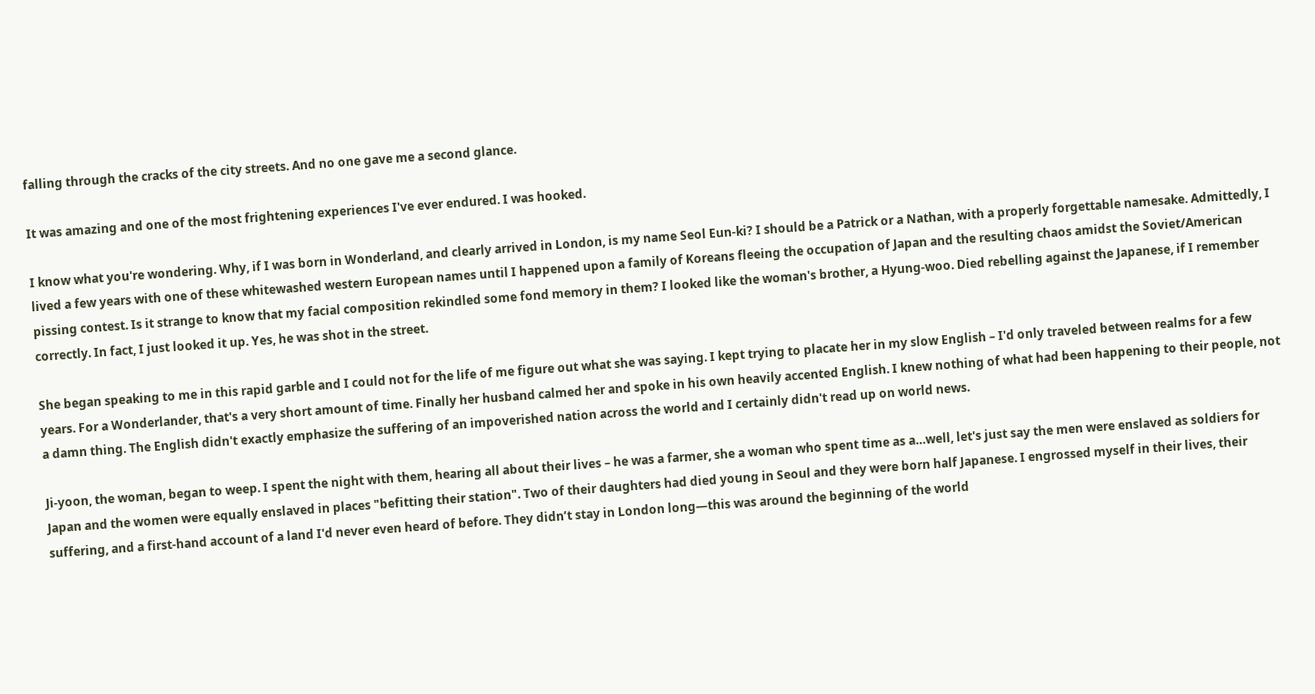falling through the cracks of the city streets. And no one gave me a second glance.

It was amazing and one of the most frightening experiences I've ever endured. I was hooked.

I know what you're wondering. Why, if I was born in Wonderland, and clearly arrived in London, is my name Seol Eun-ki? I should be a Patrick or a Nathan, with a properly forgettable namesake. Admittedly, I lived a few years with one of these whitewashed western European names until I happened upon a family of Koreans fleeing the occupation of Japan and the resulting chaos amidst the Soviet/American pissing contest. Is it strange to know that my facial composition rekindled some fond memory in them? I looked like the woman's brother, a Hyung-woo. Died rebelling against the Japanese, if I remember correctly. In fact, I just looked it up. Yes, he was shot in the street.

She began speaking to me in this rapid garble and I could not for the life of me figure out what she was saying. I kept trying to placate her in my slow English – I'd only traveled between realms for a few years. For a Wonderlander, that's a very short amount of time. Finally her husband calmed her and spoke in his own heavily accented English. I knew nothing of what had been happening to their people, not a damn thing. The English didn't exactly emphasize the suffering of an impoverished nation across the world and I certainly didn't read up on world news.

Ji-yoon, the woman, began to weep. I spent the night with them, hearing all about their lives – he was a farmer, she a woman who spent time as a…well, let's just say the men were enslaved as soldiers for Japan and the women were equally enslaved in places "befitting their station". Two of their daughters had died young in Seoul and they were born half Japanese. I engrossed myself in their lives, their suffering, and a first-hand account of a land I'd never even heard of before. They didn’t stay in London long—this was around the beginning of the world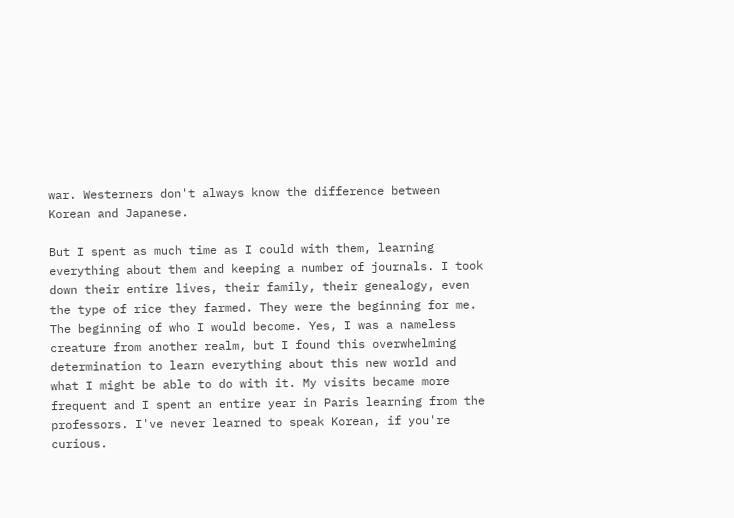war. Westerners don't always know the difference between Korean and Japanese.

But I spent as much time as I could with them, learning everything about them and keeping a number of journals. I took down their entire lives, their family, their genealogy, even the type of rice they farmed. They were the beginning for me. The beginning of who I would become. Yes, I was a nameless creature from another realm, but I found this overwhelming determination to learn everything about this new world and what I might be able to do with it. My visits became more frequent and I spent an entire year in Paris learning from the professors. I've never learned to speak Korean, if you're curious.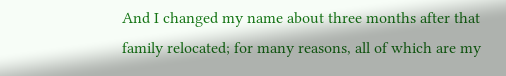And I changed my name about three months after that family relocated; for many reasons, all of which are my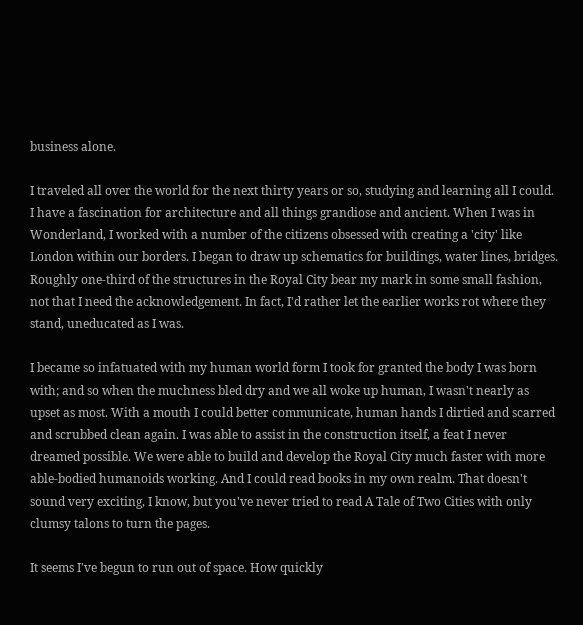business alone.

I traveled all over the world for the next thirty years or so, studying and learning all I could. I have a fascination for architecture and all things grandiose and ancient. When I was in Wonderland, I worked with a number of the citizens obsessed with creating a 'city' like London within our borders. I began to draw up schematics for buildings, water lines, bridges. Roughly one-third of the structures in the Royal City bear my mark in some small fashion, not that I need the acknowledgement. In fact, I'd rather let the earlier works rot where they stand, uneducated as I was.

I became so infatuated with my human world form I took for granted the body I was born with; and so when the muchness bled dry and we all woke up human, I wasn't nearly as upset as most. With a mouth I could better communicate, human hands I dirtied and scarred and scrubbed clean again. I was able to assist in the construction itself, a feat I never dreamed possible. We were able to build and develop the Royal City much faster with more able-bodied humanoids working. And I could read books in my own realm. That doesn't sound very exciting, I know, but you've never tried to read A Tale of Two Cities with only clumsy talons to turn the pages.

It seems I've begun to run out of space. How quickly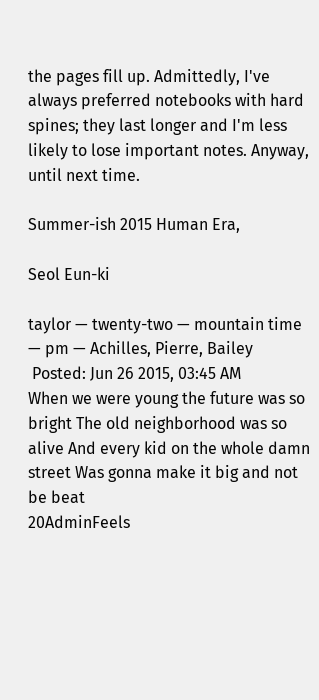the pages fill up. Admittedly, I've always preferred notebooks with hard spines; they last longer and I'm less likely to lose important notes. Anyway, until next time.

Summer-ish 2015 Human Era,

Seol Eun-ki

taylor — twenty-two — mountain time — pm — Achilles, Pierre, Bailey
 Posted: Jun 26 2015, 03:45 AM
When we were young the future was so bright The old neighborhood was so alive And every kid on the whole damn street Was gonna make it big and not be beat
20AdminFeels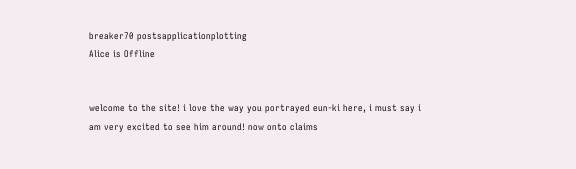breaker70 postsapplicationplotting
Alice is Offline


welcome to the site! i love the way you portrayed eun-ki here, i must say i am very excited to see him around! now onto claims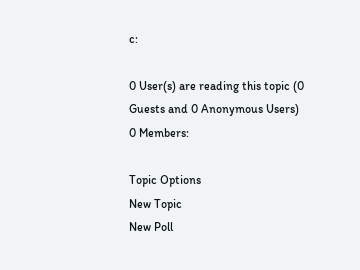c:

0 User(s) are reading this topic (0 Guests and 0 Anonymous Users)
0 Members:

Topic Options
New Topic
New Poll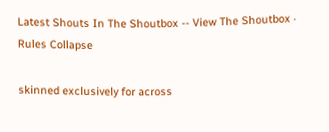Latest Shouts In The Shoutbox -- View The Shoutbox · Rules Collapse

skinned exclusively for across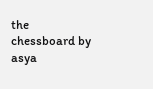the chessboard by asya